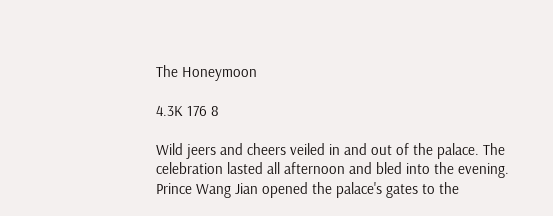The Honeymoon

4.3K 176 8

Wild jeers and cheers veiled in and out of the palace. The celebration lasted all afternoon and bled into the evening. Prince Wang Jian opened the palace's gates to the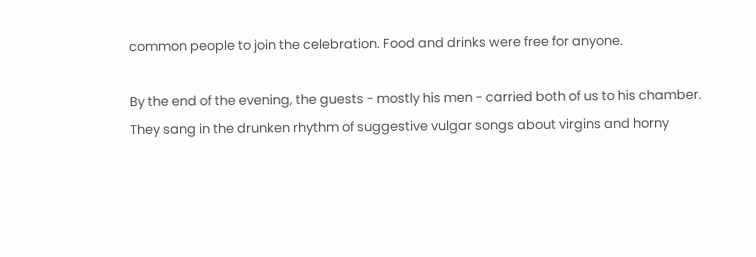common people to join the celebration. Food and drinks were free for anyone.

By the end of the evening, the guests - mostly his men - carried both of us to his chamber. They sang in the drunken rhythm of suggestive vulgar songs about virgins and horny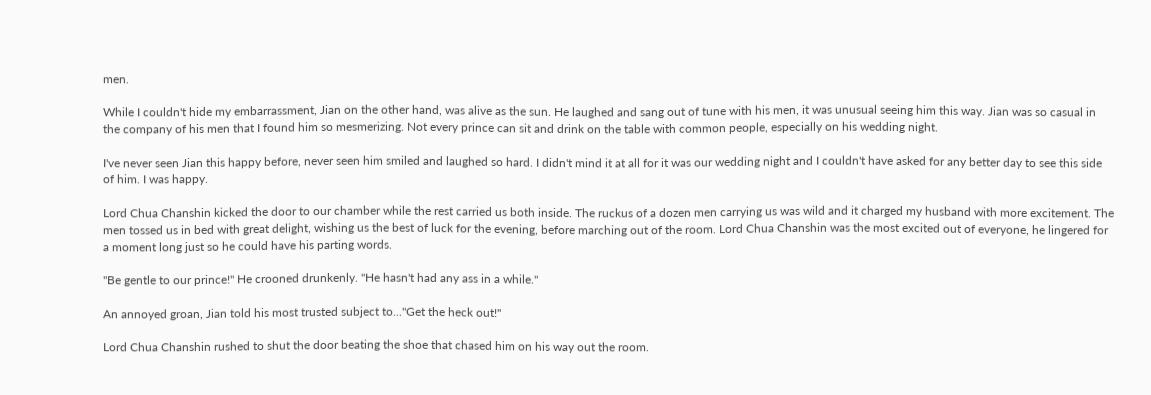men.

While I couldn't hide my embarrassment, Jian on the other hand, was alive as the sun. He laughed and sang out of tune with his men, it was unusual seeing him this way. Jian was so casual in the company of his men that I found him so mesmerizing. Not every prince can sit and drink on the table with common people, especially on his wedding night.

I've never seen Jian this happy before, never seen him smiled and laughed so hard. I didn't mind it at all for it was our wedding night and I couldn't have asked for any better day to see this side of him. I was happy.

Lord Chua Chanshin kicked the door to our chamber while the rest carried us both inside. The ruckus of a dozen men carrying us was wild and it charged my husband with more excitement. The men tossed us in bed with great delight, wishing us the best of luck for the evening, before marching out of the room. Lord Chua Chanshin was the most excited out of everyone, he lingered for a moment long just so he could have his parting words.

"Be gentle to our prince!" He crooned drunkenly. "He hasn't had any ass in a while."

An annoyed groan, Jian told his most trusted subject to..."Get the heck out!"

Lord Chua Chanshin rushed to shut the door beating the shoe that chased him on his way out the room.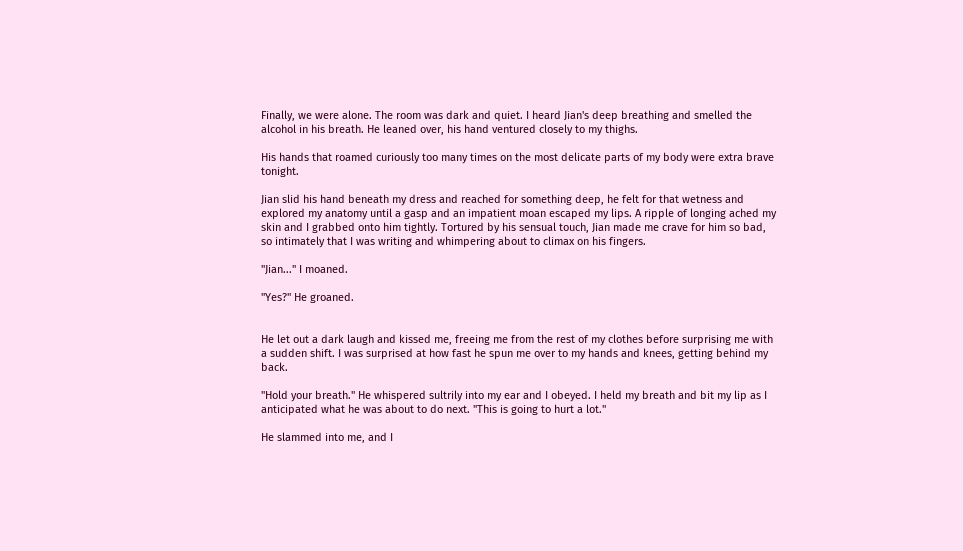Finally, we were alone. The room was dark and quiet. I heard Jian's deep breathing and smelled the alcohol in his breath. He leaned over, his hand ventured closely to my thighs.

His hands that roamed curiously too many times on the most delicate parts of my body were extra brave tonight.

Jian slid his hand beneath my dress and reached for something deep, he felt for that wetness and explored my anatomy until a gasp and an impatient moan escaped my lips. A ripple of longing ached my skin and I grabbed onto him tightly. Tortured by his sensual touch, Jian made me crave for him so bad, so intimately that I was writing and whimpering about to climax on his fingers.

"Jian..." I moaned.

"Yes?" He groaned.


He let out a dark laugh and kissed me, freeing me from the rest of my clothes before surprising me with a sudden shift. I was surprised at how fast he spun me over to my hands and knees, getting behind my back.

"Hold your breath." He whispered sultrily into my ear and I obeyed. I held my breath and bit my lip as I anticipated what he was about to do next. "This is going to hurt a lot."

He slammed into me, and I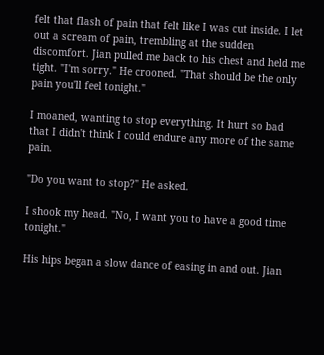felt that flash of pain that felt like I was cut inside. I let out a scream of pain, trembling at the sudden discomfort. Jian pulled me back to his chest and held me tight. "I'm sorry." He crooned. "That should be the only pain you'll feel tonight."

I moaned, wanting to stop everything. It hurt so bad that I didn't think I could endure any more of the same pain.

"Do you want to stop?" He asked.

I shook my head. "No, I want you to have a good time tonight."

His hips began a slow dance of easing in and out. Jian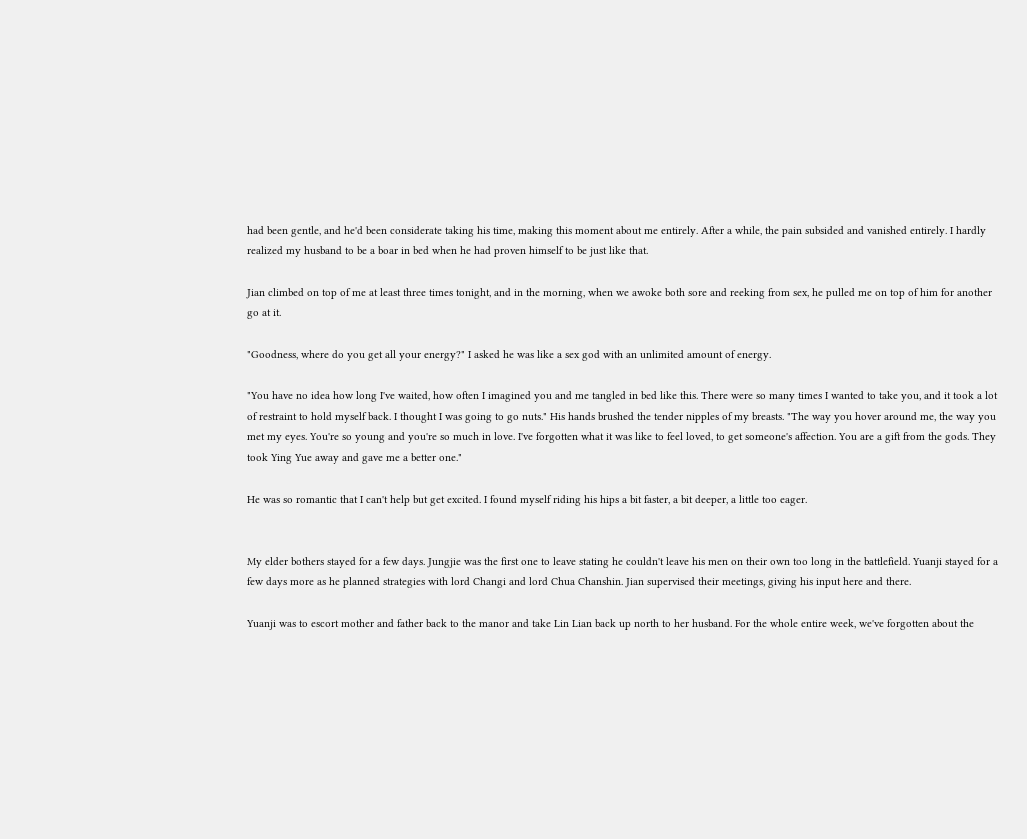had been gentle, and he'd been considerate taking his time, making this moment about me entirely. After a while, the pain subsided and vanished entirely. I hardly realized my husband to be a boar in bed when he had proven himself to be just like that.

Jian climbed on top of me at least three times tonight, and in the morning, when we awoke both sore and reeking from sex, he pulled me on top of him for another go at it.

"Goodness, where do you get all your energy?" I asked he was like a sex god with an unlimited amount of energy.

"You have no idea how long I've waited, how often I imagined you and me tangled in bed like this. There were so many times I wanted to take you, and it took a lot of restraint to hold myself back. I thought I was going to go nuts." His hands brushed the tender nipples of my breasts. "The way you hover around me, the way you met my eyes. You're so young and you're so much in love. I've forgotten what it was like to feel loved, to get someone's affection. You are a gift from the gods. They took Ying Yue away and gave me a better one."

He was so romantic that I can't help but get excited. I found myself riding his hips a bit faster, a bit deeper, a little too eager.


My elder bothers stayed for a few days. Jungjie was the first one to leave stating he couldn't leave his men on their own too long in the battlefield. Yuanji stayed for a few days more as he planned strategies with lord Changi and lord Chua Chanshin. Jian supervised their meetings, giving his input here and there.

Yuanji was to escort mother and father back to the manor and take Lin Lian back up north to her husband. For the whole entire week, we've forgotten about the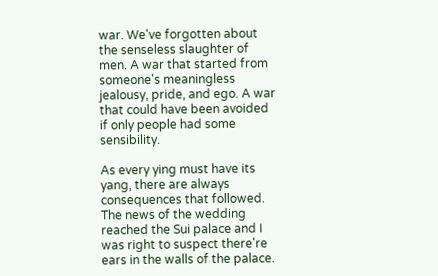war. We've forgotten about the senseless slaughter of men. A war that started from someone's meaningless jealousy, pride, and ego. A war that could have been avoided if only people had some sensibility.

As every ying must have its yang, there are always consequences that followed. The news of the wedding reached the Sui palace and I was right to suspect there're ears in the walls of the palace.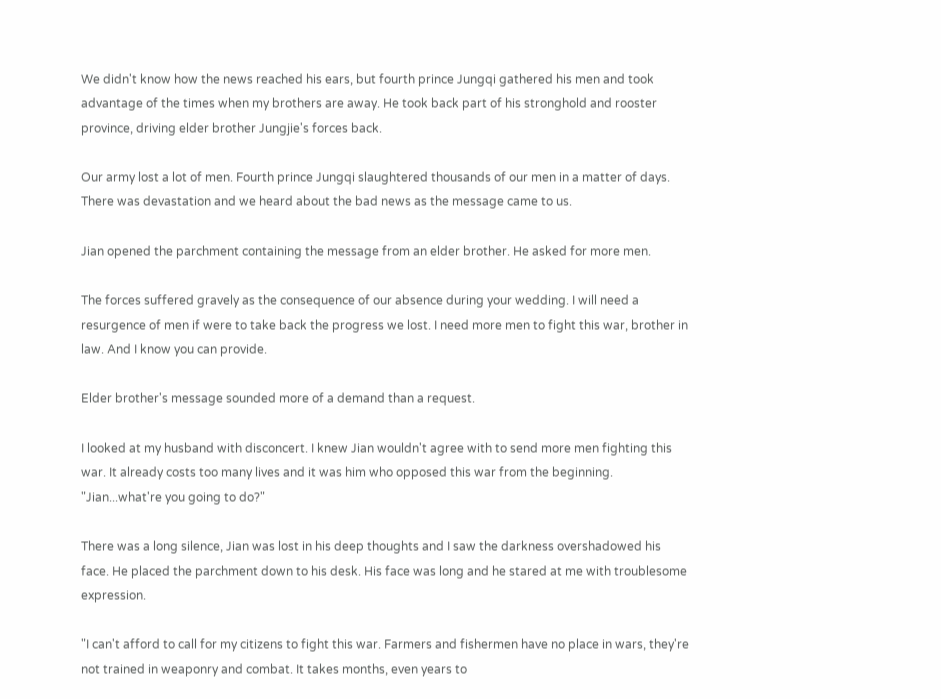We didn't know how the news reached his ears, but fourth prince Jungqi gathered his men and took advantage of the times when my brothers are away. He took back part of his stronghold and rooster province, driving elder brother Jungjie's forces back.

Our army lost a lot of men. Fourth prince Jungqi slaughtered thousands of our men in a matter of days. There was devastation and we heard about the bad news as the message came to us.

Jian opened the parchment containing the message from an elder brother. He asked for more men.

The forces suffered gravely as the consequence of our absence during your wedding. I will need a resurgence of men if were to take back the progress we lost. I need more men to fight this war, brother in law. And I know you can provide.

Elder brother's message sounded more of a demand than a request.

I looked at my husband with disconcert. I knew Jian wouldn't agree with to send more men fighting this war. It already costs too many lives and it was him who opposed this war from the beginning. "Jian...what're you going to do?"

There was a long silence, Jian was lost in his deep thoughts and I saw the darkness overshadowed his face. He placed the parchment down to his desk. His face was long and he stared at me with troublesome expression.

"I can't afford to call for my citizens to fight this war. Farmers and fishermen have no place in wars, they're not trained in weaponry and combat. It takes months, even years to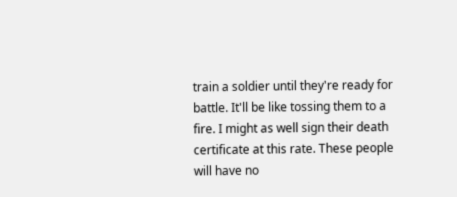train a soldier until they're ready for battle. It'll be like tossing them to a fire. I might as well sign their death certificate at this rate. These people will have no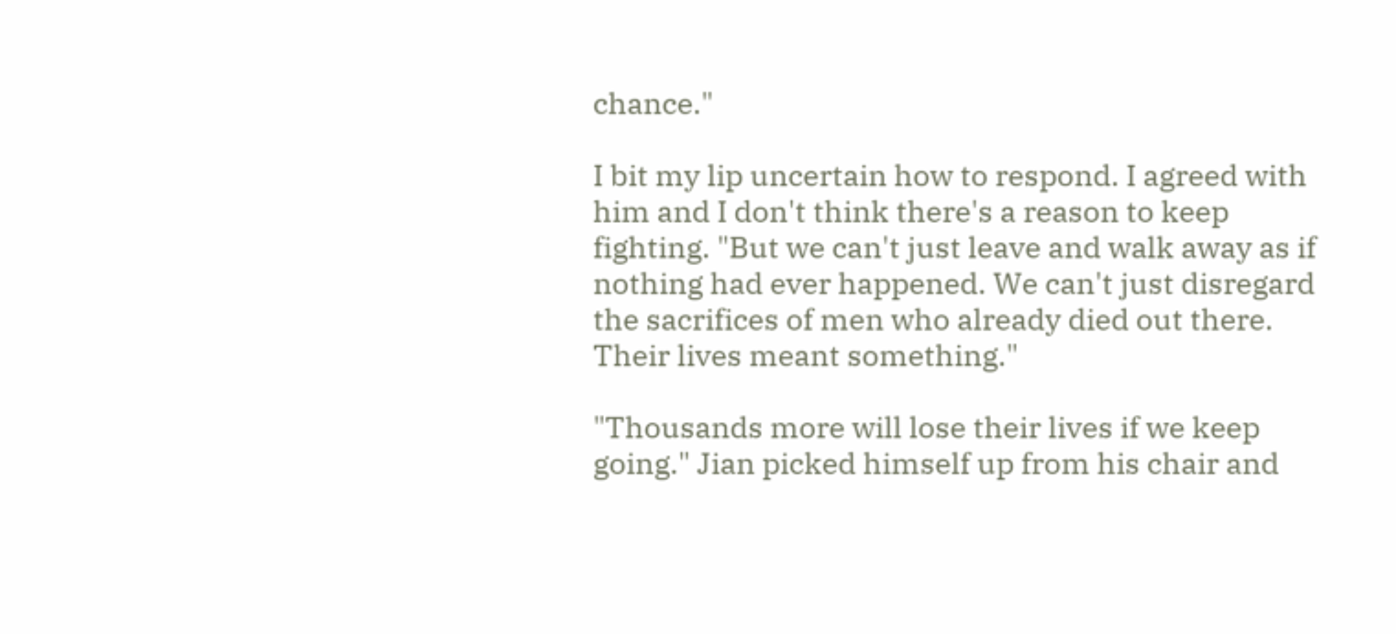chance."

I bit my lip uncertain how to respond. I agreed with him and I don't think there's a reason to keep fighting. "But we can't just leave and walk away as if nothing had ever happened. We can't just disregard the sacrifices of men who already died out there. Their lives meant something."

"Thousands more will lose their lives if we keep going." Jian picked himself up from his chair and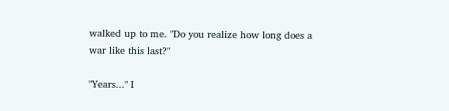walked up to me. "Do you realize how long does a war like this last?"

"Years..." I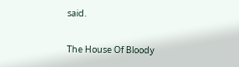said.

The House Of Bloody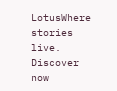LotusWhere stories live. Discover now